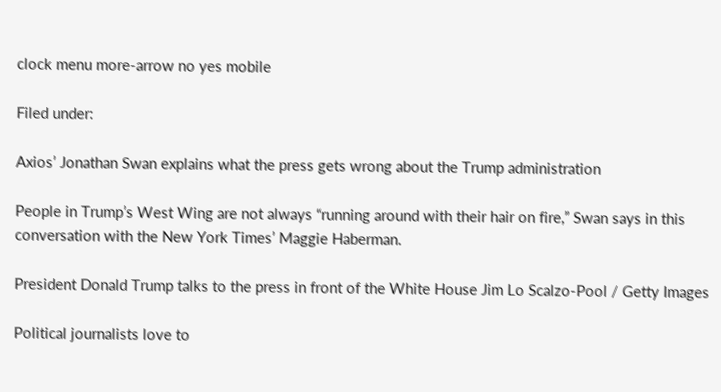clock menu more-arrow no yes mobile

Filed under:

Axios’ Jonathan Swan explains what the press gets wrong about the Trump administration

People in Trump’s West Wing are not always “running around with their hair on fire,” Swan says in this conversation with the New York Times’ Maggie Haberman.

President Donald Trump talks to the press in front of the White House Jim Lo Scalzo-Pool / Getty Images

Political journalists love to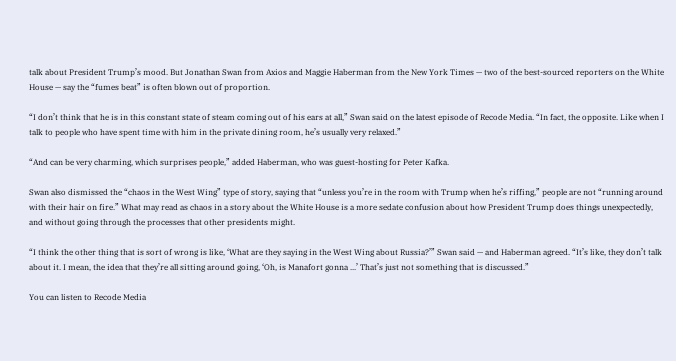talk about President Trump’s mood. But Jonathan Swan from Axios and Maggie Haberman from the New York Times — two of the best-sourced reporters on the White House — say the “fumes beat” is often blown out of proportion.

“I don’t think that he is in this constant state of steam coming out of his ears at all,” Swan said on the latest episode of Recode Media. “In fact, the opposite. Like when I talk to people who have spent time with him in the private dining room, he’s usually very relaxed.”

“And can be very charming, which surprises people,” added Haberman, who was guest-hosting for Peter Kafka.

Swan also dismissed the “chaos in the West Wing” type of story, saying that “unless you’re in the room with Trump when he’s riffing,” people are not “running around with their hair on fire.” What may read as chaos in a story about the White House is a more sedate confusion about how President Trump does things unexpectedly, and without going through the processes that other presidents might.

“I think the other thing that is sort of wrong is like, ‘What are they saying in the West Wing about Russia?’” Swan said — and Haberman agreed. “It’s like, they don’t talk about it. I mean, the idea that they’re all sitting around going, ‘Oh, is Manafort gonna ...’ That’s just not something that is discussed.”

You can listen to Recode Media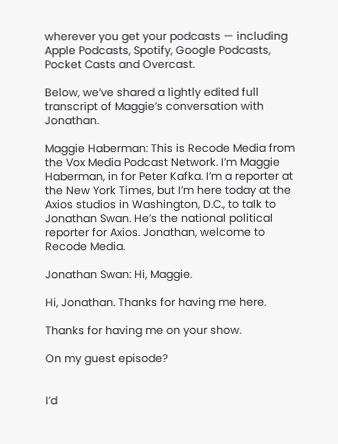wherever you get your podcasts — including Apple Podcasts, Spotify, Google Podcasts, Pocket Casts and Overcast.

Below, we’ve shared a lightly edited full transcript of Maggie’s conversation with Jonathan.

Maggie Haberman: This is Recode Media from the Vox Media Podcast Network. I’m Maggie Haberman, in for Peter Kafka. I’m a reporter at the New York Times, but I’m here today at the Axios studios in Washington, D.C., to talk to Jonathan Swan. He’s the national political reporter for Axios. Jonathan, welcome to Recode Media.

Jonathan Swan: Hi, Maggie.

Hi, Jonathan. Thanks for having me here.

Thanks for having me on your show.

On my guest episode?


I’d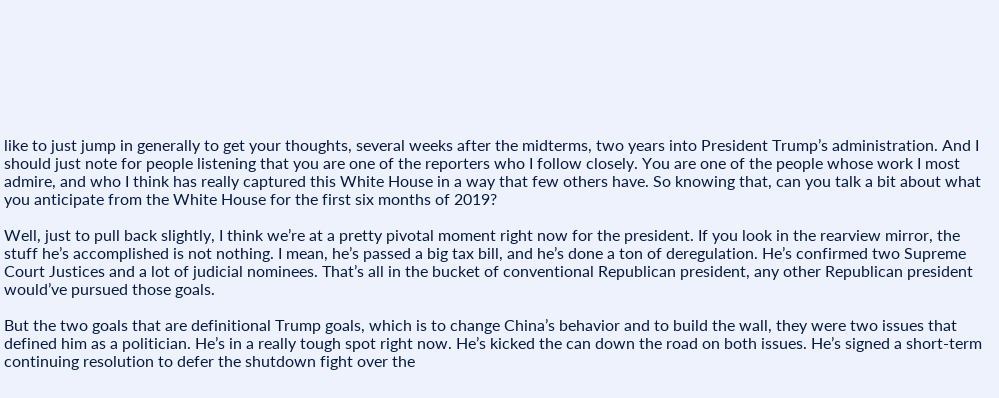like to just jump in generally to get your thoughts, several weeks after the midterms, two years into President Trump’s administration. And I should just note for people listening that you are one of the reporters who I follow closely. You are one of the people whose work I most admire, and who I think has really captured this White House in a way that few others have. So knowing that, can you talk a bit about what you anticipate from the White House for the first six months of 2019?

Well, just to pull back slightly, I think we’re at a pretty pivotal moment right now for the president. If you look in the rearview mirror, the stuff he’s accomplished is not nothing. I mean, he’s passed a big tax bill, and he’s done a ton of deregulation. He’s confirmed two Supreme Court Justices and a lot of judicial nominees. That’s all in the bucket of conventional Republican president, any other Republican president would’ve pursued those goals.

But the two goals that are definitional Trump goals, which is to change China’s behavior and to build the wall, they were two issues that defined him as a politician. He’s in a really tough spot right now. He’s kicked the can down the road on both issues. He’s signed a short-term continuing resolution to defer the shutdown fight over the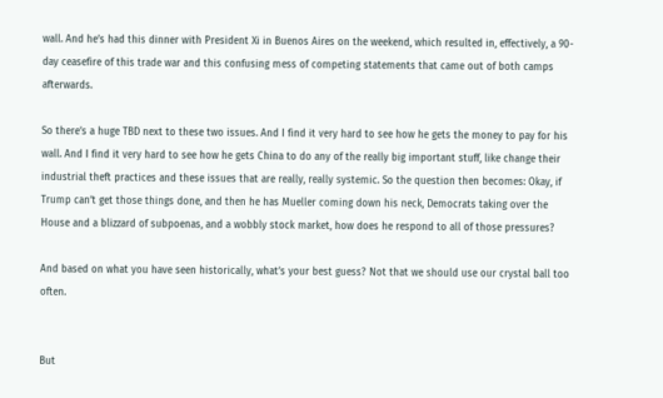wall. And he’s had this dinner with President Xi in Buenos Aires on the weekend, which resulted in, effectively, a 90-day ceasefire of this trade war and this confusing mess of competing statements that came out of both camps afterwards.

So there’s a huge TBD next to these two issues. And I find it very hard to see how he gets the money to pay for his wall. And I find it very hard to see how he gets China to do any of the really big important stuff, like change their industrial theft practices and these issues that are really, really systemic. So the question then becomes: Okay, if Trump can’t get those things done, and then he has Mueller coming down his neck, Democrats taking over the House and a blizzard of subpoenas, and a wobbly stock market, how does he respond to all of those pressures?

And based on what you have seen historically, what’s your best guess? Not that we should use our crystal ball too often.


But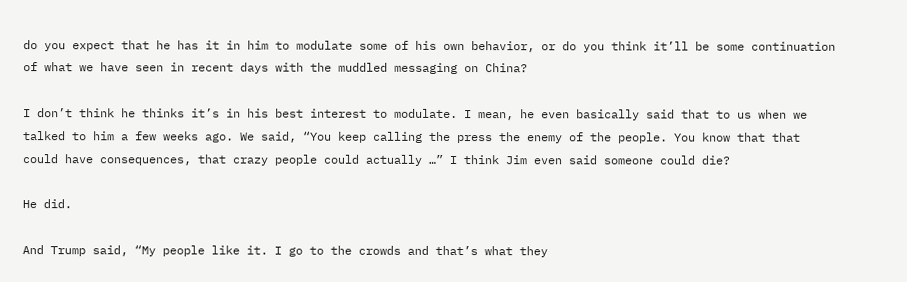do you expect that he has it in him to modulate some of his own behavior, or do you think it’ll be some continuation of what we have seen in recent days with the muddled messaging on China?

I don’t think he thinks it’s in his best interest to modulate. I mean, he even basically said that to us when we talked to him a few weeks ago. We said, “You keep calling the press the enemy of the people. You know that that could have consequences, that crazy people could actually …” I think Jim even said someone could die?

He did.

And Trump said, “My people like it. I go to the crowds and that’s what they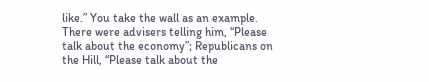like.” You take the wall as an example. There were advisers telling him, “Please talk about the economy”; Republicans on the Hill, “Please talk about the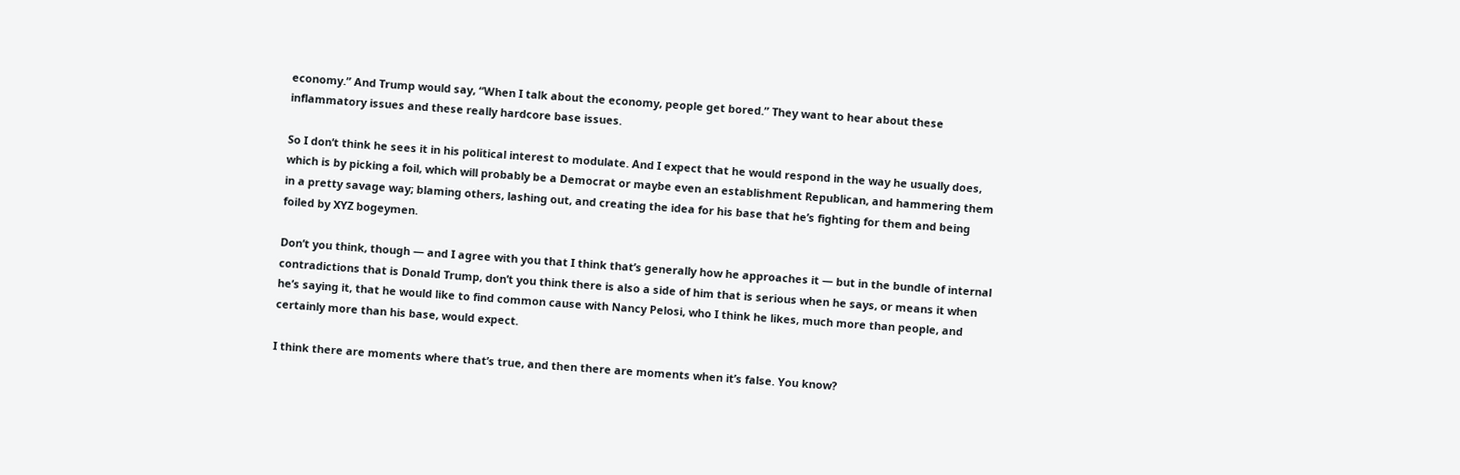economy.” And Trump would say, “When I talk about the economy, people get bored.” They want to hear about these inflammatory issues and these really hardcore base issues.

So I don’t think he sees it in his political interest to modulate. And I expect that he would respond in the way he usually does, which is by picking a foil, which will probably be a Democrat or maybe even an establishment Republican, and hammering them in a pretty savage way; blaming others, lashing out, and creating the idea for his base that he’s fighting for them and being foiled by XYZ bogeymen.

Don’t you think, though — and I agree with you that I think that’s generally how he approaches it — but in the bundle of internal contradictions that is Donald Trump, don’t you think there is also a side of him that is serious when he says, or means it when he’s saying it, that he would like to find common cause with Nancy Pelosi, who I think he likes, much more than people, and certainly more than his base, would expect.

I think there are moments where that’s true, and then there are moments when it’s false. You know?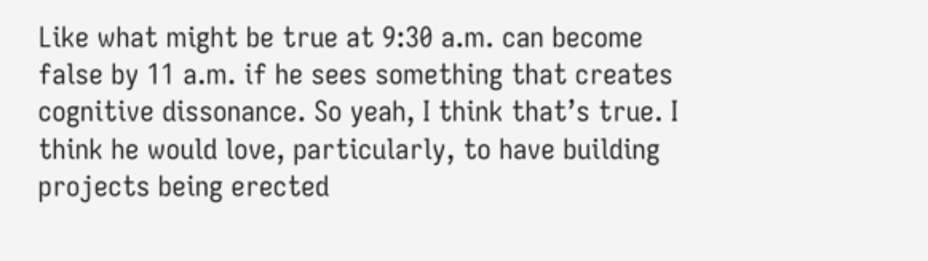Like what might be true at 9:30 a.m. can become false by 11 a.m. if he sees something that creates cognitive dissonance. So yeah, I think that’s true. I think he would love, particularly, to have building projects being erected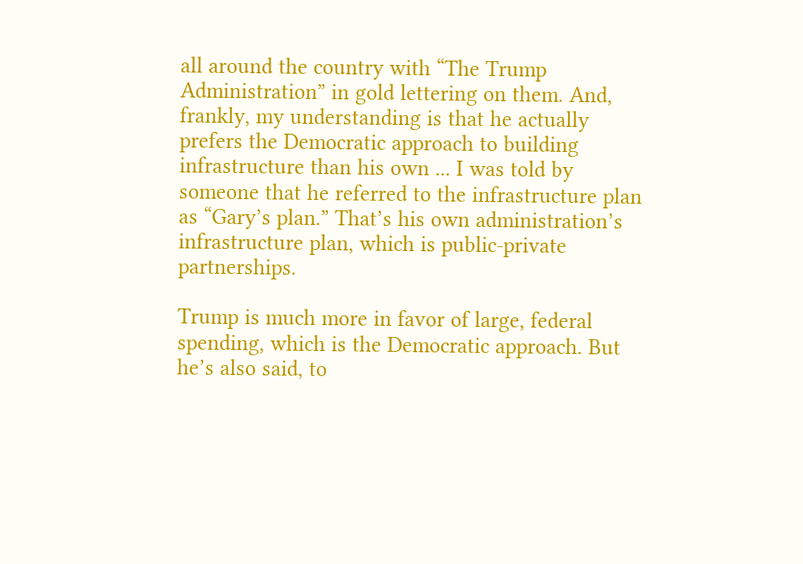all around the country with “The Trump Administration” in gold lettering on them. And, frankly, my understanding is that he actually prefers the Democratic approach to building infrastructure than his own ... I was told by someone that he referred to the infrastructure plan as “Gary’s plan.” That’s his own administration’s infrastructure plan, which is public-private partnerships.

Trump is much more in favor of large, federal spending, which is the Democratic approach. But he’s also said, to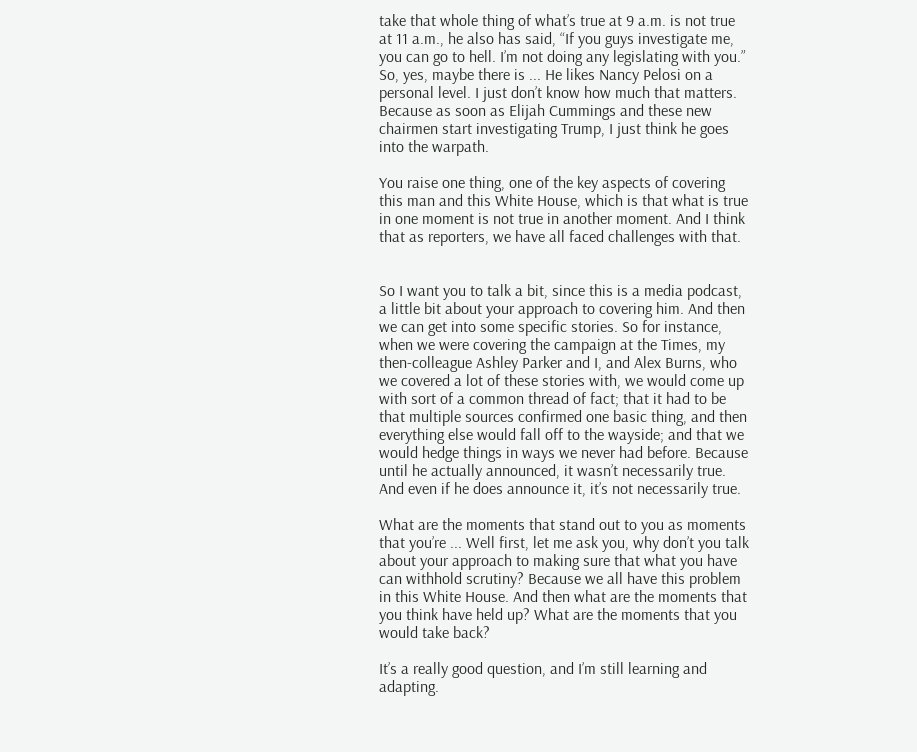take that whole thing of what’s true at 9 a.m. is not true at 11 a.m., he also has said, “If you guys investigate me, you can go to hell. I’m not doing any legislating with you.” So, yes, maybe there is ... He likes Nancy Pelosi on a personal level. I just don’t know how much that matters. Because as soon as Elijah Cummings and these new chairmen start investigating Trump, I just think he goes into the warpath.

You raise one thing, one of the key aspects of covering this man and this White House, which is that what is true in one moment is not true in another moment. And I think that as reporters, we have all faced challenges with that.


So I want you to talk a bit, since this is a media podcast, a little bit about your approach to covering him. And then we can get into some specific stories. So for instance, when we were covering the campaign at the Times, my then-colleague Ashley Parker and I, and Alex Burns, who we covered a lot of these stories with, we would come up with sort of a common thread of fact; that it had to be that multiple sources confirmed one basic thing, and then everything else would fall off to the wayside; and that we would hedge things in ways we never had before. Because until he actually announced, it wasn’t necessarily true. And even if he does announce it, it’s not necessarily true.

What are the moments that stand out to you as moments that you’re ... Well first, let me ask you, why don’t you talk about your approach to making sure that what you have can withhold scrutiny? Because we all have this problem in this White House. And then what are the moments that you think have held up? What are the moments that you would take back?

It’s a really good question, and I’m still learning and adapting.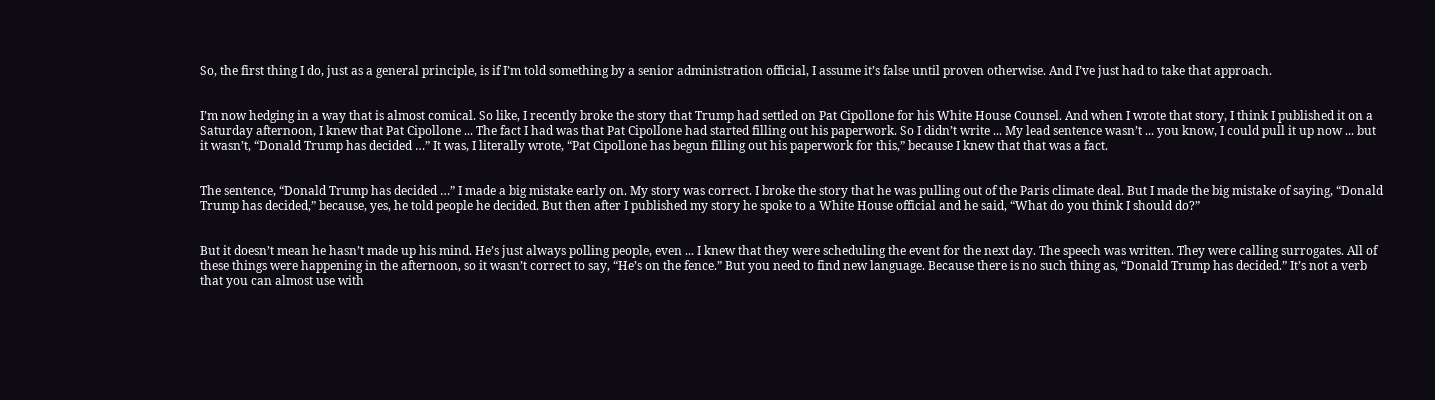So, the first thing I do, just as a general principle, is if I’m told something by a senior administration official, I assume it’s false until proven otherwise. And I’ve just had to take that approach.


I’m now hedging in a way that is almost comical. So like, I recently broke the story that Trump had settled on Pat Cipollone for his White House Counsel. And when I wrote that story, I think I published it on a Saturday afternoon, I knew that Pat Cipollone ... The fact I had was that Pat Cipollone had started filling out his paperwork. So I didn’t write ... My lead sentence wasn’t ... you know, I could pull it up now ... but it wasn’t, “Donald Trump has decided …” It was, I literally wrote, “Pat Cipollone has begun filling out his paperwork for this,” because I knew that that was a fact.


The sentence, “Donald Trump has decided …” I made a big mistake early on. My story was correct. I broke the story that he was pulling out of the Paris climate deal. But I made the big mistake of saying, “Donald Trump has decided,” because, yes, he told people he decided. But then after I published my story he spoke to a White House official and he said, “What do you think I should do?”


But it doesn’t mean he hasn’t made up his mind. He’s just always polling people, even ... I knew that they were scheduling the event for the next day. The speech was written. They were calling surrogates. All of these things were happening in the afternoon, so it wasn’t correct to say, “He’s on the fence.” But you need to find new language. Because there is no such thing as, “Donald Trump has decided.” It’s not a verb that you can almost use with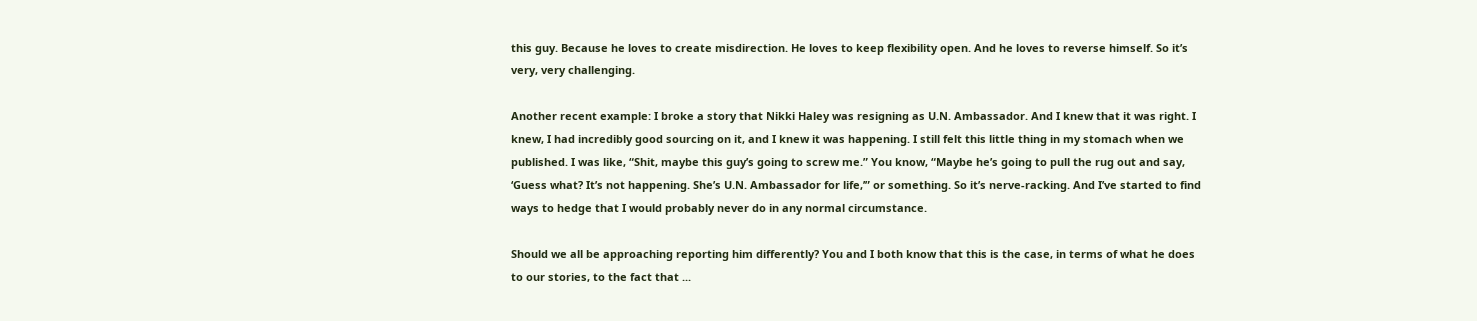this guy. Because he loves to create misdirection. He loves to keep flexibility open. And he loves to reverse himself. So it’s very, very challenging.

Another recent example: I broke a story that Nikki Haley was resigning as U.N. Ambassador. And I knew that it was right. I knew, I had incredibly good sourcing on it, and I knew it was happening. I still felt this little thing in my stomach when we published. I was like, “Shit, maybe this guy’s going to screw me.” You know, “Maybe he’s going to pull the rug out and say, ‘Guess what? It’s not happening. She’s U.N. Ambassador for life,’” or something. So it’s nerve-racking. And I’ve started to find ways to hedge that I would probably never do in any normal circumstance.

Should we all be approaching reporting him differently? You and I both know that this is the case, in terms of what he does to our stories, to the fact that ...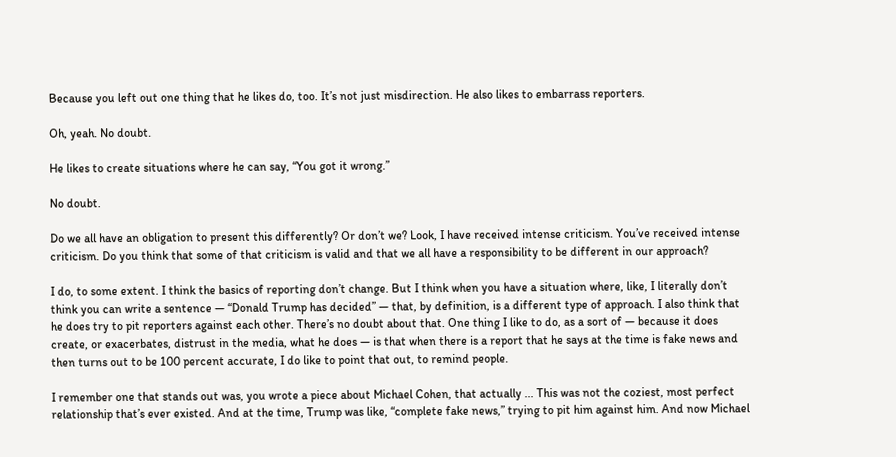Because you left out one thing that he likes do, too. It’s not just misdirection. He also likes to embarrass reporters.

Oh, yeah. No doubt.

He likes to create situations where he can say, “You got it wrong.”

No doubt.

Do we all have an obligation to present this differently? Or don’t we? Look, I have received intense criticism. You’ve received intense criticism. Do you think that some of that criticism is valid and that we all have a responsibility to be different in our approach?

I do, to some extent. I think the basics of reporting don’t change. But I think when you have a situation where, like, I literally don’t think you can write a sentence — “Donald Trump has decided” — that, by definition, is a different type of approach. I also think that he does try to pit reporters against each other. There’s no doubt about that. One thing I like to do, as a sort of — because it does create, or exacerbates, distrust in the media, what he does — is that when there is a report that he says at the time is fake news and then turns out to be 100 percent accurate, I do like to point that out, to remind people.

I remember one that stands out was, you wrote a piece about Michael Cohen, that actually ... This was not the coziest, most perfect relationship that’s ever existed. And at the time, Trump was like, “complete fake news,” trying to pit him against him. And now Michael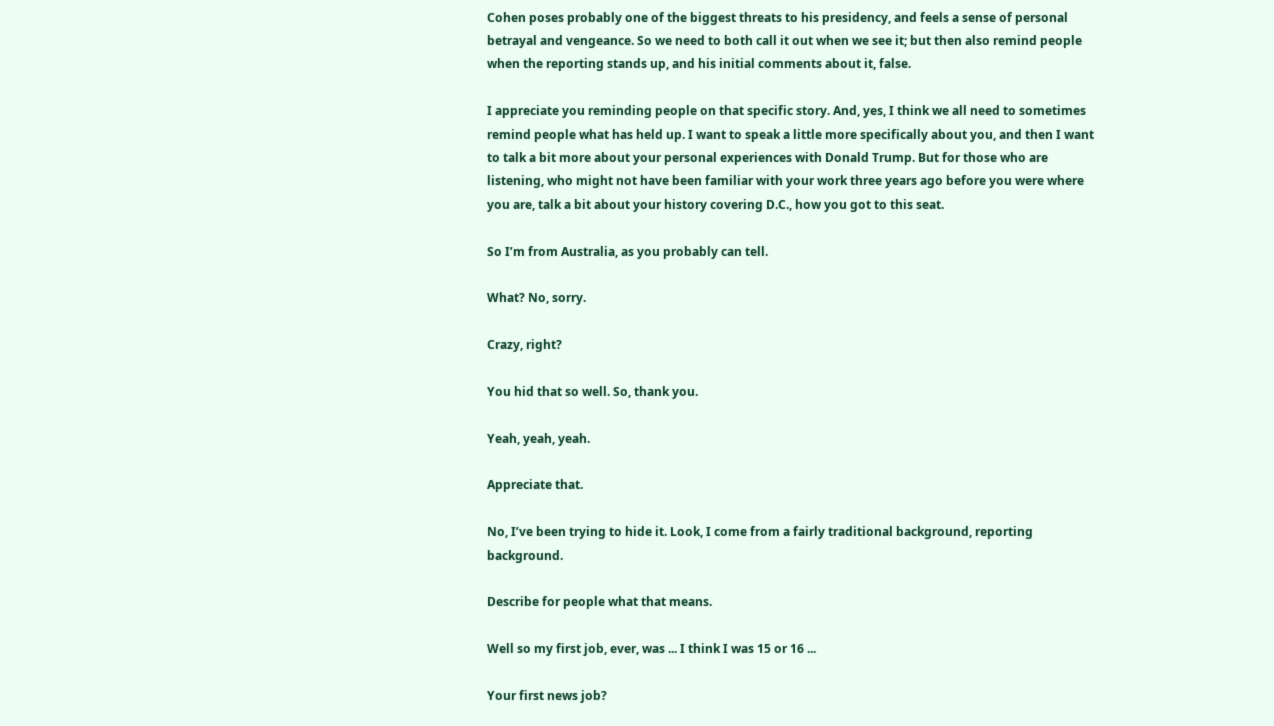Cohen poses probably one of the biggest threats to his presidency, and feels a sense of personal betrayal and vengeance. So we need to both call it out when we see it; but then also remind people when the reporting stands up, and his initial comments about it, false.

I appreciate you reminding people on that specific story. And, yes, I think we all need to sometimes remind people what has held up. I want to speak a little more specifically about you, and then I want to talk a bit more about your personal experiences with Donald Trump. But for those who are listening, who might not have been familiar with your work three years ago before you were where you are, talk a bit about your history covering D.C., how you got to this seat.

So I’m from Australia, as you probably can tell.

What? No, sorry.

Crazy, right?

You hid that so well. So, thank you.

Yeah, yeah, yeah.

Appreciate that.

No, I’ve been trying to hide it. Look, I come from a fairly traditional background, reporting background.

Describe for people what that means.

Well so my first job, ever, was ... I think I was 15 or 16 ...

Your first news job?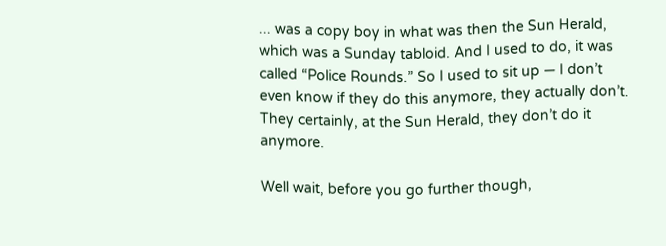... was a copy boy in what was then the Sun Herald, which was a Sunday tabloid. And I used to do, it was called “Police Rounds.” So I used to sit up — I don’t even know if they do this anymore, they actually don’t. They certainly, at the Sun Herald, they don’t do it anymore.

Well wait, before you go further though,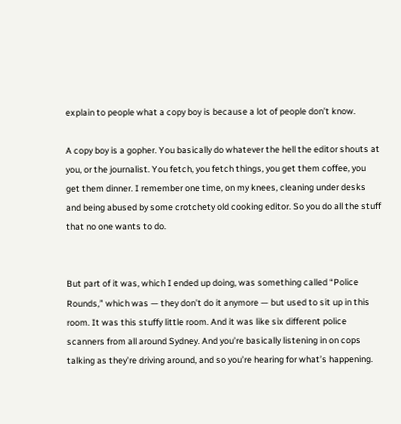explain to people what a copy boy is because a lot of people don’t know.

A copy boy is a gopher. You basically do whatever the hell the editor shouts at you, or the journalist. You fetch, you fetch things, you get them coffee, you get them dinner. I remember one time, on my knees, cleaning under desks and being abused by some crotchety old cooking editor. So you do all the stuff that no one wants to do.


But part of it was, which I ended up doing, was something called “Police Rounds,” which was — they don’t do it anymore — but used to sit up in this room. It was this stuffy little room. And it was like six different police scanners from all around Sydney. And you’re basically listening in on cops talking as they’re driving around, and so you’re hearing for what’s happening.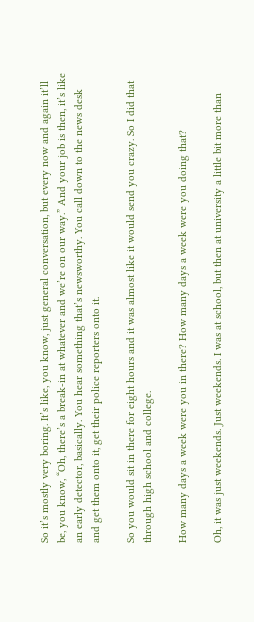So it’s mostly very boring. It’s like, you know, just general conversation, but every now and again it’ll be, you know, “Oh, there’s a break-in at whatever and we’re on our way.” And your job is then, it’s like an early detector, basically. You hear something that’s newsworthy. You call down to the news desk and get them onto it, get their police reporters onto it.

So you would sit in there for eight hours and it was almost like it would send you crazy. So I did that through high school and college.

How many days a week were you in there? How many days a week were you doing that?

Oh, it was just weekends. Just weekends. I was at school, but then at university a little bit more than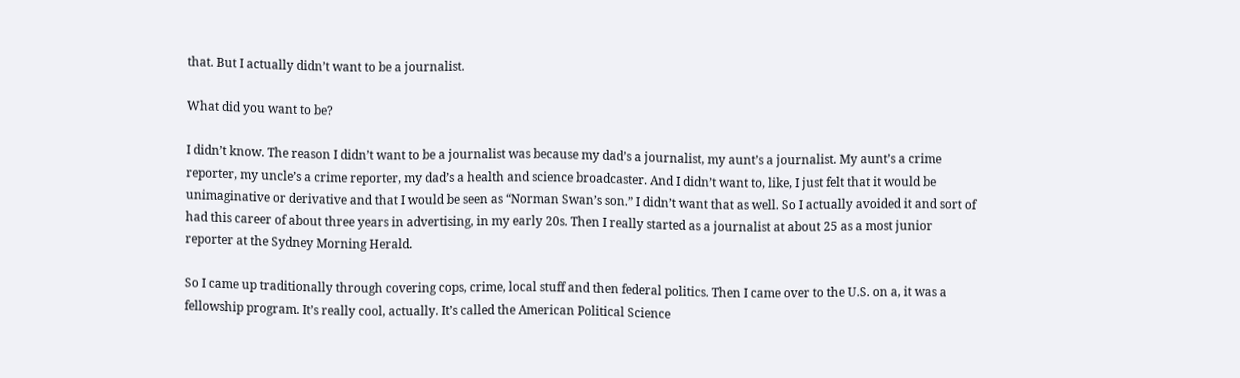that. But I actually didn’t want to be a journalist.

What did you want to be?

I didn’t know. The reason I didn’t want to be a journalist was because my dad’s a journalist, my aunt’s a journalist. My aunt’s a crime reporter, my uncle’s a crime reporter, my dad’s a health and science broadcaster. And I didn’t want to, like, I just felt that it would be unimaginative or derivative and that I would be seen as “Norman Swan’s son.” I didn’t want that as well. So I actually avoided it and sort of had this career of about three years in advertising, in my early 20s. Then I really started as a journalist at about 25 as a most junior reporter at the Sydney Morning Herald.

So I came up traditionally through covering cops, crime, local stuff and then federal politics. Then I came over to the U.S. on a, it was a fellowship program. It’s really cool, actually. It’s called the American Political Science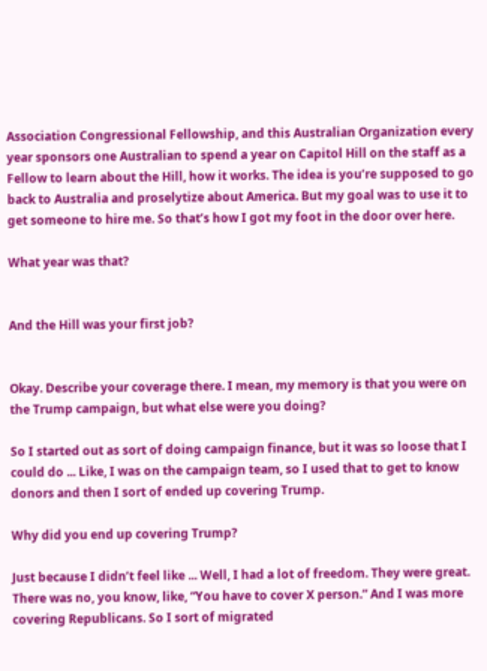Association Congressional Fellowship, and this Australian Organization every year sponsors one Australian to spend a year on Capitol Hill on the staff as a Fellow to learn about the Hill, how it works. The idea is you’re supposed to go back to Australia and proselytize about America. But my goal was to use it to get someone to hire me. So that’s how I got my foot in the door over here.

What year was that?


And the Hill was your first job?


Okay. Describe your coverage there. I mean, my memory is that you were on the Trump campaign, but what else were you doing?

So I started out as sort of doing campaign finance, but it was so loose that I could do ... Like, I was on the campaign team, so I used that to get to know donors and then I sort of ended up covering Trump.

Why did you end up covering Trump?

Just because I didn’t feel like ... Well, I had a lot of freedom. They were great. There was no, you know, like, “You have to cover X person.” And I was more covering Republicans. So I sort of migrated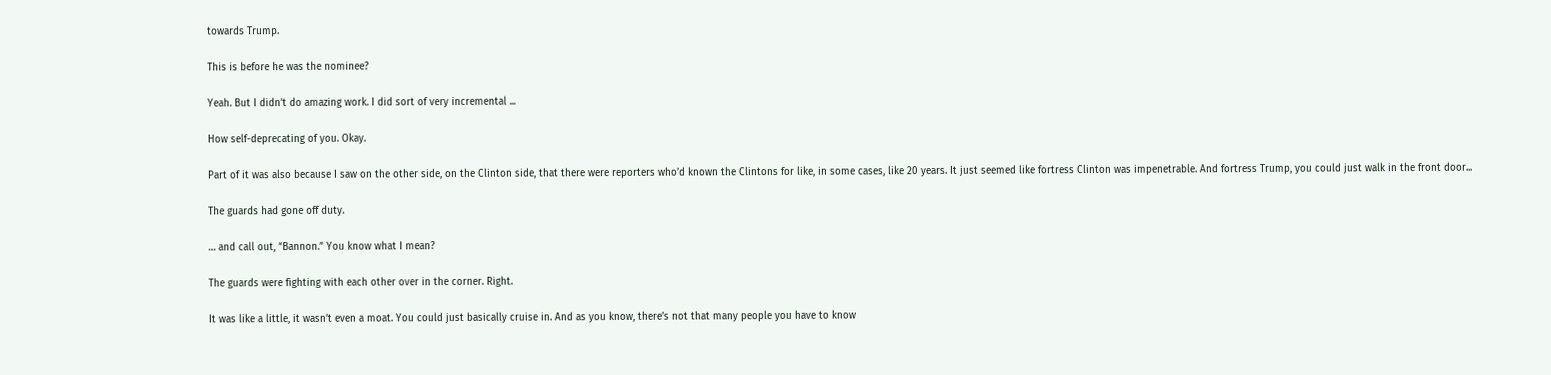towards Trump.

This is before he was the nominee?

Yeah. But I didn’t do amazing work. I did sort of very incremental ...

How self-deprecating of you. Okay.

Part of it was also because I saw on the other side, on the Clinton side, that there were reporters who’d known the Clintons for like, in some cases, like 20 years. It just seemed like fortress Clinton was impenetrable. And fortress Trump, you could just walk in the front door...

The guards had gone off duty.

… and call out, “Bannon.” You know what I mean?

The guards were fighting with each other over in the corner. Right.

It was like a little, it wasn’t even a moat. You could just basically cruise in. And as you know, there’s not that many people you have to know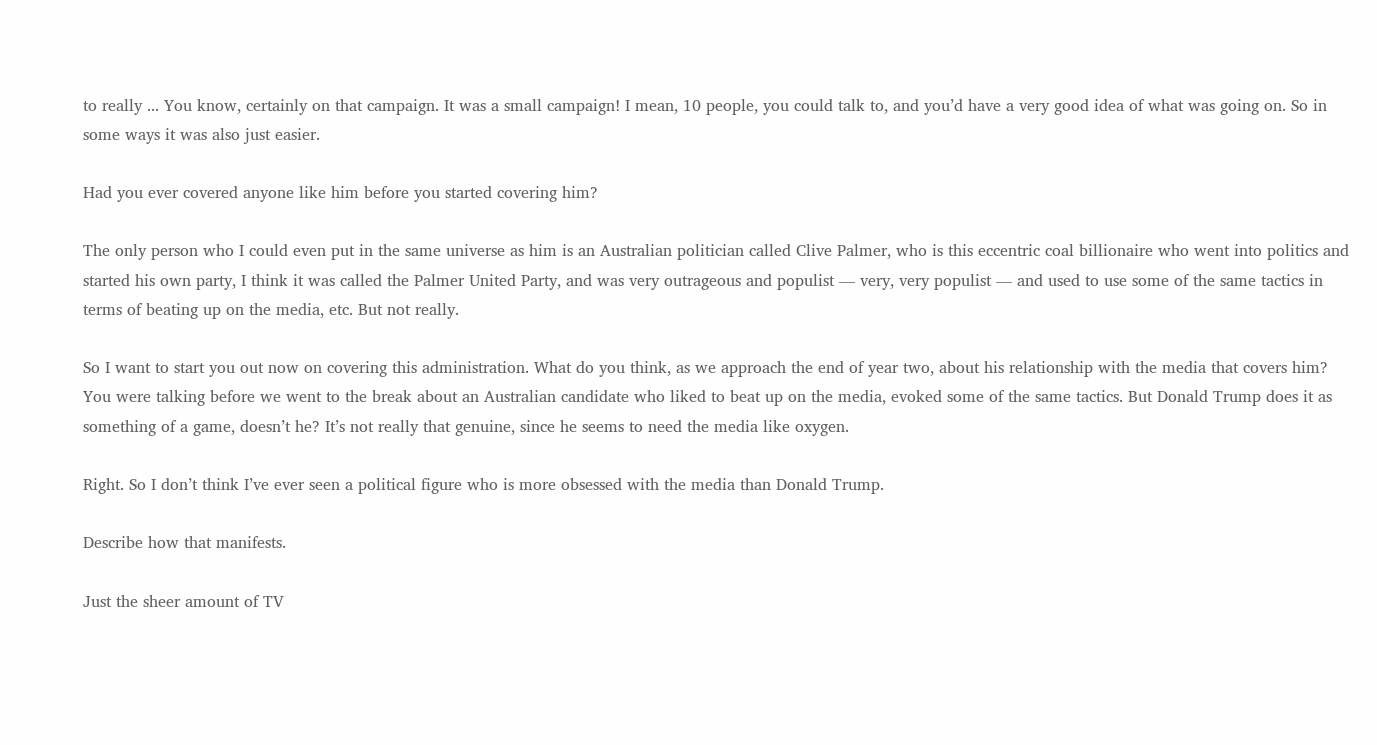to really ... You know, certainly on that campaign. It was a small campaign! I mean, 10 people, you could talk to, and you’d have a very good idea of what was going on. So in some ways it was also just easier.

Had you ever covered anyone like him before you started covering him?

The only person who I could even put in the same universe as him is an Australian politician called Clive Palmer, who is this eccentric coal billionaire who went into politics and started his own party, I think it was called the Palmer United Party, and was very outrageous and populist — very, very populist — and used to use some of the same tactics in terms of beating up on the media, etc. But not really.

So I want to start you out now on covering this administration. What do you think, as we approach the end of year two, about his relationship with the media that covers him? You were talking before we went to the break about an Australian candidate who liked to beat up on the media, evoked some of the same tactics. But Donald Trump does it as something of a game, doesn’t he? It’s not really that genuine, since he seems to need the media like oxygen.

Right. So I don’t think I’ve ever seen a political figure who is more obsessed with the media than Donald Trump.

Describe how that manifests.

Just the sheer amount of TV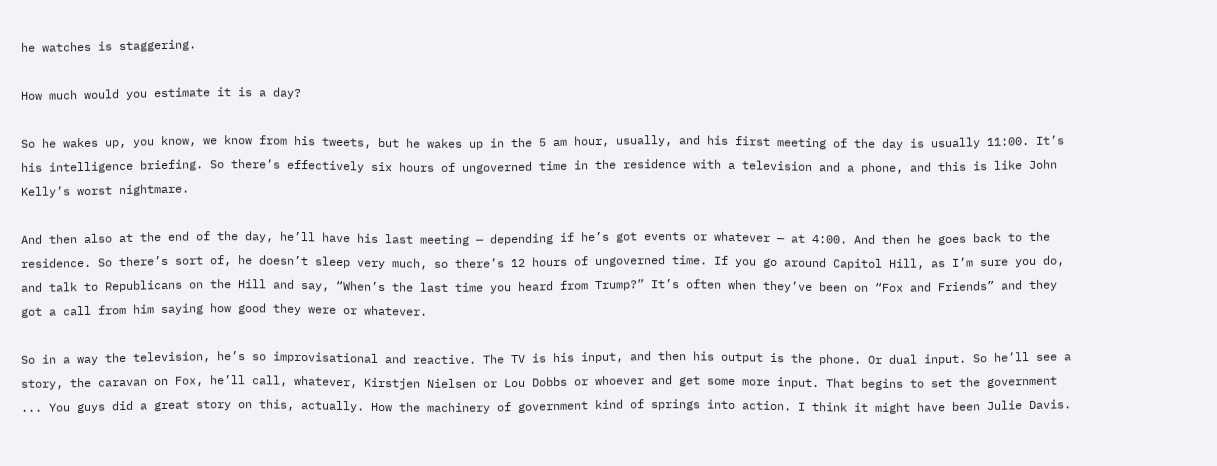he watches is staggering.

How much would you estimate it is a day?

So he wakes up, you know, we know from his tweets, but he wakes up in the 5 am hour, usually, and his first meeting of the day is usually 11:00. It’s his intelligence briefing. So there’s effectively six hours of ungoverned time in the residence with a television and a phone, and this is like John Kelly’s worst nightmare.

And then also at the end of the day, he’ll have his last meeting — depending if he’s got events or whatever — at 4:00. And then he goes back to the residence. So there’s sort of, he doesn’t sleep very much, so there’s 12 hours of ungoverned time. If you go around Capitol Hill, as I’m sure you do, and talk to Republicans on the Hill and say, “When’s the last time you heard from Trump?” It’s often when they’ve been on “Fox and Friends” and they got a call from him saying how good they were or whatever.

So in a way the television, he’s so improvisational and reactive. The TV is his input, and then his output is the phone. Or dual input. So he’ll see a story, the caravan on Fox, he’ll call, whatever, Kirstjen Nielsen or Lou Dobbs or whoever and get some more input. That begins to set the government ... You guys did a great story on this, actually. How the machinery of government kind of springs into action. I think it might have been Julie Davis.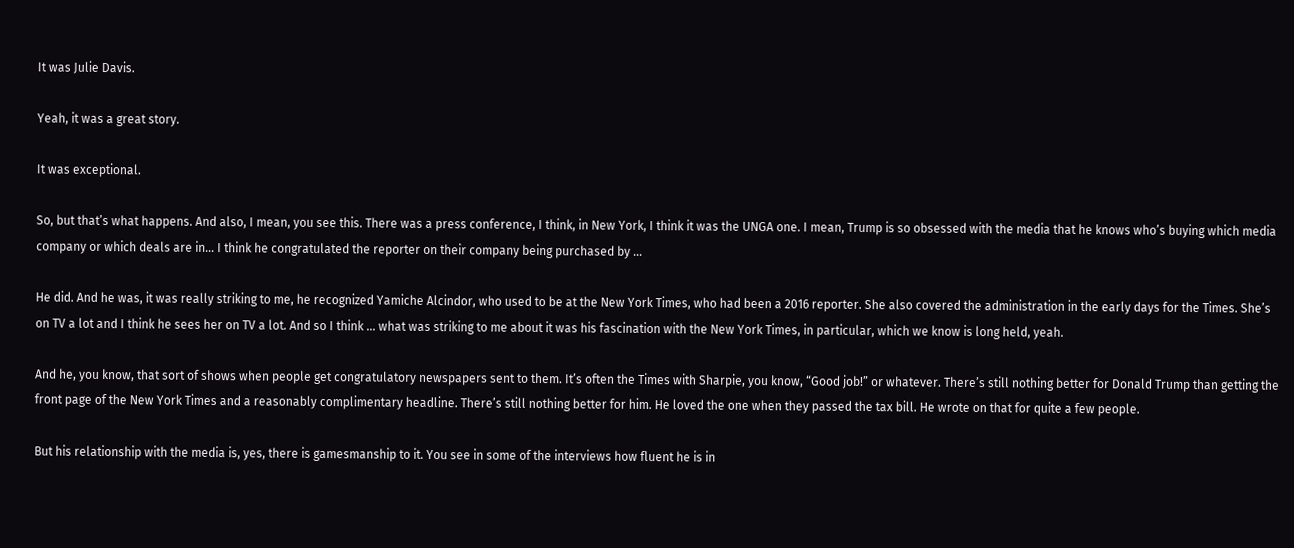It was Julie Davis.

Yeah, it was a great story.

It was exceptional.

So, but that’s what happens. And also, I mean, you see this. There was a press conference, I think, in New York, I think it was the UNGA one. I mean, Trump is so obsessed with the media that he knows who’s buying which media company or which deals are in... I think he congratulated the reporter on their company being purchased by ...

He did. And he was, it was really striking to me, he recognized Yamiche Alcindor, who used to be at the New York Times, who had been a 2016 reporter. She also covered the administration in the early days for the Times. She’s on TV a lot and I think he sees her on TV a lot. And so I think ... what was striking to me about it was his fascination with the New York Times, in particular, which we know is long held, yeah.

And he, you know, that sort of shows when people get congratulatory newspapers sent to them. It’s often the Times with Sharpie, you know, “Good job!” or whatever. There’s still nothing better for Donald Trump than getting the front page of the New York Times and a reasonably complimentary headline. There’s still nothing better for him. He loved the one when they passed the tax bill. He wrote on that for quite a few people.

But his relationship with the media is, yes, there is gamesmanship to it. You see in some of the interviews how fluent he is in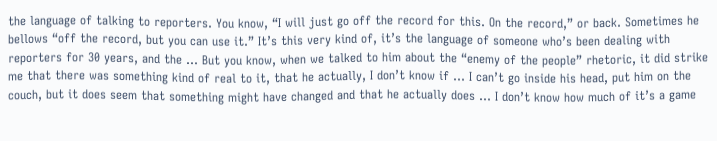the language of talking to reporters. You know, “I will just go off the record for this. On the record,” or back. Sometimes he bellows “off the record, but you can use it.” It’s this very kind of, it’s the language of someone who’s been dealing with reporters for 30 years, and the ... But you know, when we talked to him about the “enemy of the people” rhetoric, it did strike me that there was something kind of real to it, that he actually, I don’t know if ... I can’t go inside his head, put him on the couch, but it does seem that something might have changed and that he actually does ... I don’t know how much of it’s a game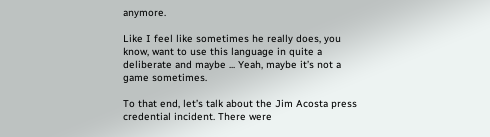anymore.

Like I feel like sometimes he really does, you know, want to use this language in quite a deliberate and maybe ... Yeah, maybe it’s not a game sometimes.

To that end, let’s talk about the Jim Acosta press credential incident. There were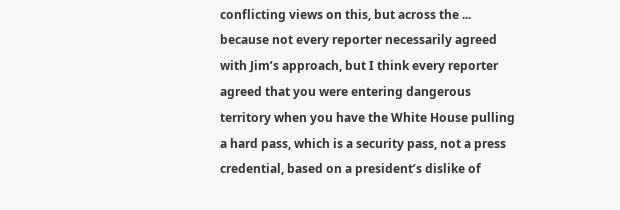conflicting views on this, but across the ... because not every reporter necessarily agreed with Jim’s approach, but I think every reporter agreed that you were entering dangerous territory when you have the White House pulling a hard pass, which is a security pass, not a press credential, based on a president’s dislike of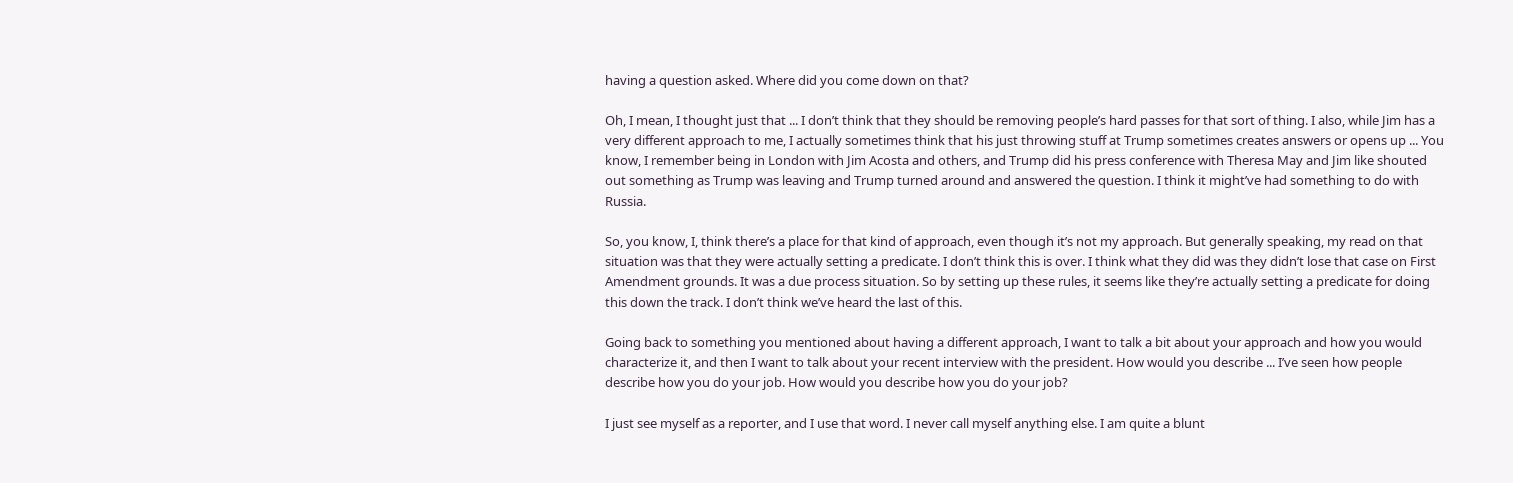having a question asked. Where did you come down on that?

Oh, I mean, I thought just that ... I don’t think that they should be removing people’s hard passes for that sort of thing. I also, while Jim has a very different approach to me, I actually sometimes think that his just throwing stuff at Trump sometimes creates answers or opens up ... You know, I remember being in London with Jim Acosta and others, and Trump did his press conference with Theresa May and Jim like shouted out something as Trump was leaving and Trump turned around and answered the question. I think it might’ve had something to do with Russia.

So, you know, I, think there’s a place for that kind of approach, even though it’s not my approach. But generally speaking, my read on that situation was that they were actually setting a predicate. I don’t think this is over. I think what they did was they didn’t lose that case on First Amendment grounds. It was a due process situation. So by setting up these rules, it seems like they’re actually setting a predicate for doing this down the track. I don’t think we’ve heard the last of this.

Going back to something you mentioned about having a different approach, I want to talk a bit about your approach and how you would characterize it, and then I want to talk about your recent interview with the president. How would you describe ... I’ve seen how people describe how you do your job. How would you describe how you do your job?

I just see myself as a reporter, and I use that word. I never call myself anything else. I am quite a blunt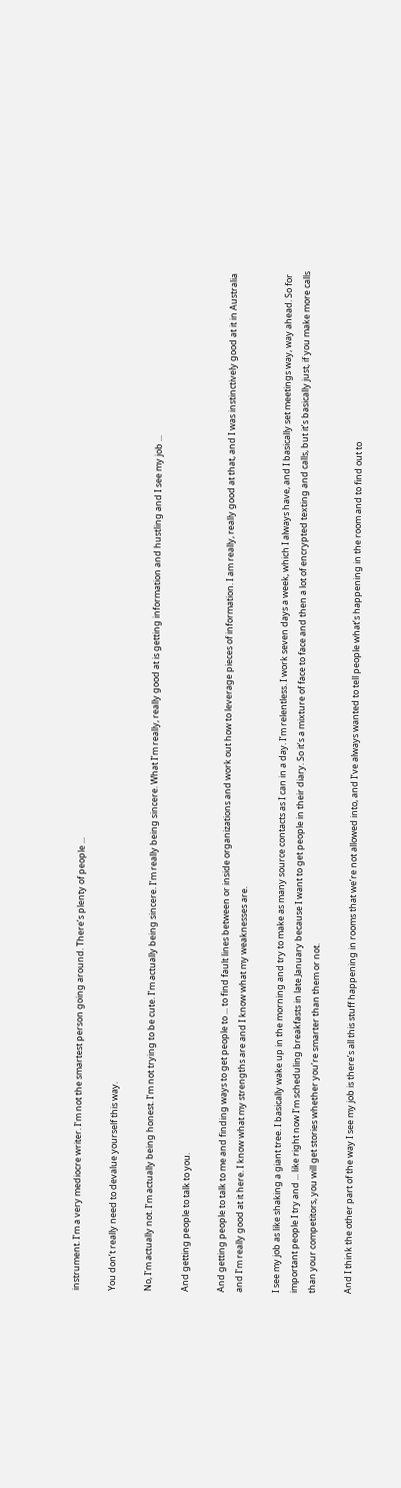instrument. I’m a very mediocre writer. I’m not the smartest person going around. There’s plenty of people ...

You don’t really need to devalue yourself this way.

No, I’m actually not. I’m actually being honest. I’m not trying to be cute. I’m actually being sincere. I’m really being sincere. What I’m really, really good at is getting information and hustling and I see my job ...

And getting people to talk to you.

And getting people to talk to me and finding ways to get people to ... to find fault lines between or inside organizations and work out how to leverage pieces of information. I am really, really good at that, and I was instinctively good at it in Australia and I’m really good at it here. I know what my strengths are and I know what my weaknesses are.

I see my job as like shaking a giant tree. I basically wake up in the morning and try to make as many source contacts as I can in a day. I’m relentless. I work seven days a week, which I always have, and I basically set meetings way, way ahead. So for important people I try and ... like right now I’m scheduling breakfasts in late January because I want to get people in their diary. So it’s a mixture of face to face and then a lot of encrypted texting and calls, but it’s basically just, if you make more calls than your competitors, you will get stories whether you’re smarter than them or not.

And I think the other part of the way I see my job is there’s all this stuff happening in rooms that we’re not allowed into, and I’ve always wanted to tell people what’s happening in the room and to find out to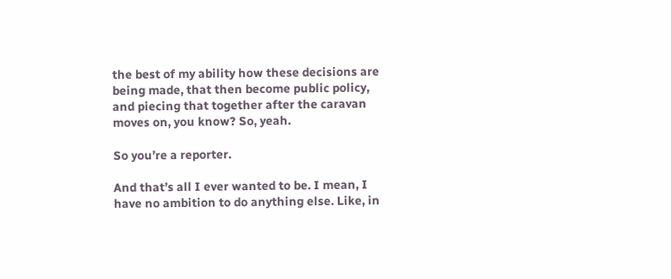the best of my ability how these decisions are being made, that then become public policy, and piecing that together after the caravan moves on, you know? So, yeah.

So you’re a reporter.

And that’s all I ever wanted to be. I mean, I have no ambition to do anything else. Like, in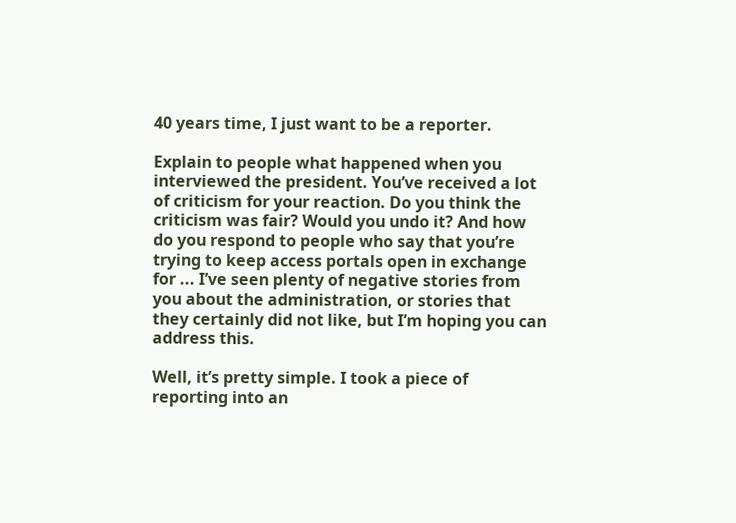40 years time, I just want to be a reporter.

Explain to people what happened when you interviewed the president. You’ve received a lot of criticism for your reaction. Do you think the criticism was fair? Would you undo it? And how do you respond to people who say that you’re trying to keep access portals open in exchange for ... I’ve seen plenty of negative stories from you about the administration, or stories that they certainly did not like, but I’m hoping you can address this.

Well, it’s pretty simple. I took a piece of reporting into an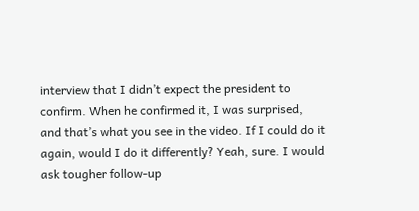interview that I didn’t expect the president to confirm. When he confirmed it, I was surprised, and that’s what you see in the video. If I could do it again, would I do it differently? Yeah, sure. I would ask tougher follow-up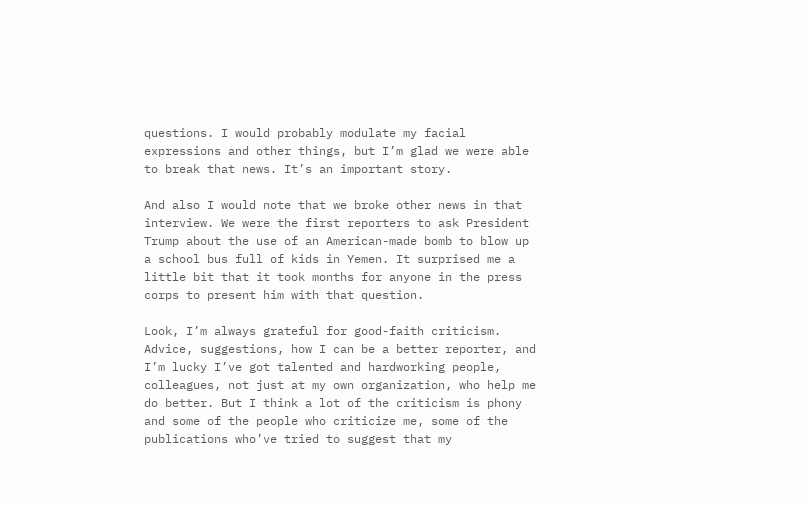questions. I would probably modulate my facial expressions and other things, but I’m glad we were able to break that news. It’s an important story.

And also I would note that we broke other news in that interview. We were the first reporters to ask President Trump about the use of an American-made bomb to blow up a school bus full of kids in Yemen. It surprised me a little bit that it took months for anyone in the press corps to present him with that question.

Look, I’m always grateful for good-faith criticism. Advice, suggestions, how I can be a better reporter, and I’m lucky I’ve got talented and hardworking people, colleagues, not just at my own organization, who help me do better. But I think a lot of the criticism is phony and some of the people who criticize me, some of the publications who’ve tried to suggest that my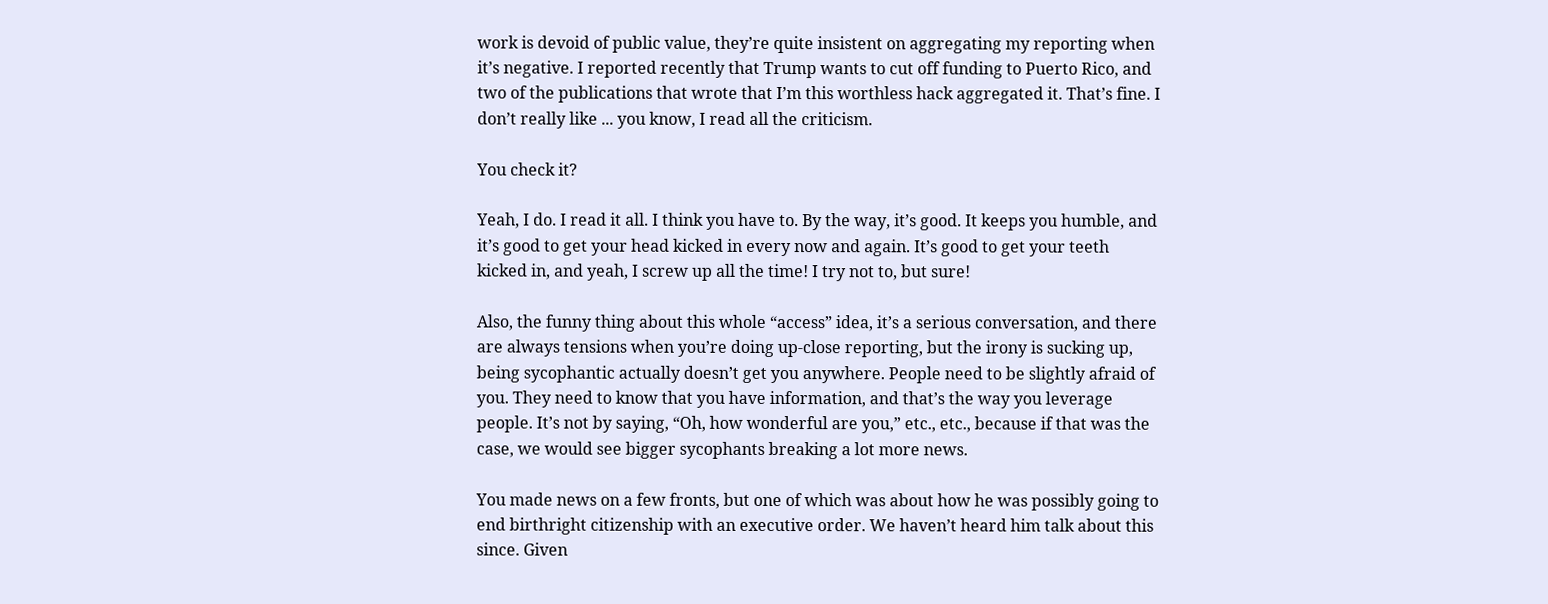work is devoid of public value, they’re quite insistent on aggregating my reporting when it’s negative. I reported recently that Trump wants to cut off funding to Puerto Rico, and two of the publications that wrote that I’m this worthless hack aggregated it. That’s fine. I don’t really like ... you know, I read all the criticism.

You check it?

Yeah, I do. I read it all. I think you have to. By the way, it’s good. It keeps you humble, and it’s good to get your head kicked in every now and again. It’s good to get your teeth kicked in, and yeah, I screw up all the time! I try not to, but sure!

Also, the funny thing about this whole “access” idea, it’s a serious conversation, and there are always tensions when you’re doing up-close reporting, but the irony is sucking up, being sycophantic actually doesn’t get you anywhere. People need to be slightly afraid of you. They need to know that you have information, and that’s the way you leverage people. It’s not by saying, “Oh, how wonderful are you,” etc., etc., because if that was the case, we would see bigger sycophants breaking a lot more news.

You made news on a few fronts, but one of which was about how he was possibly going to end birthright citizenship with an executive order. We haven’t heard him talk about this since. Given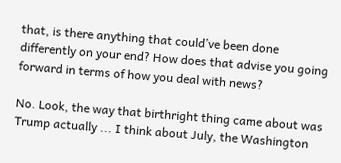that, is there anything that could’ve been done differently on your end? How does that advise you going forward in terms of how you deal with news?

No. Look, the way that birthright thing came about was Trump actually ... I think about July, the Washington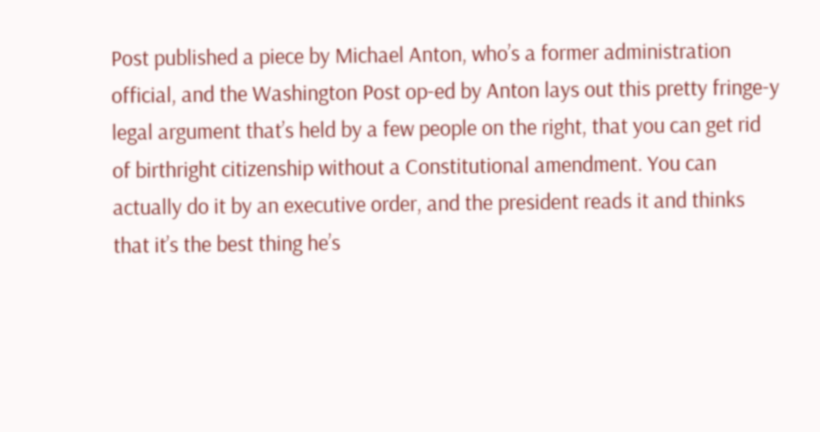Post published a piece by Michael Anton, who’s a former administration official, and the Washington Post op-ed by Anton lays out this pretty fringe-y legal argument that’s held by a few people on the right, that you can get rid of birthright citizenship without a Constitutional amendment. You can actually do it by an executive order, and the president reads it and thinks that it’s the best thing he’s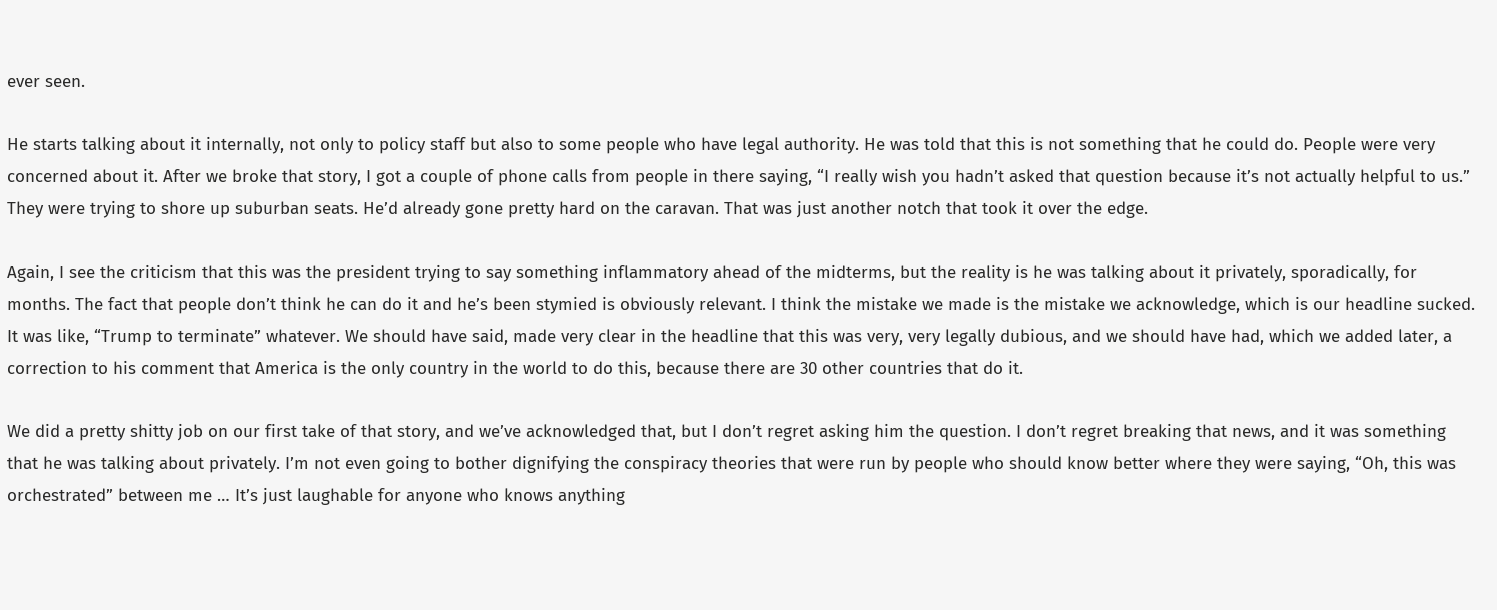ever seen.

He starts talking about it internally, not only to policy staff but also to some people who have legal authority. He was told that this is not something that he could do. People were very concerned about it. After we broke that story, I got a couple of phone calls from people in there saying, “I really wish you hadn’t asked that question because it’s not actually helpful to us.” They were trying to shore up suburban seats. He’d already gone pretty hard on the caravan. That was just another notch that took it over the edge.

Again, I see the criticism that this was the president trying to say something inflammatory ahead of the midterms, but the reality is he was talking about it privately, sporadically, for months. The fact that people don’t think he can do it and he’s been stymied is obviously relevant. I think the mistake we made is the mistake we acknowledge, which is our headline sucked. It was like, “Trump to terminate” whatever. We should have said, made very clear in the headline that this was very, very legally dubious, and we should have had, which we added later, a correction to his comment that America is the only country in the world to do this, because there are 30 other countries that do it.

We did a pretty shitty job on our first take of that story, and we’ve acknowledged that, but I don’t regret asking him the question. I don’t regret breaking that news, and it was something that he was talking about privately. I’m not even going to bother dignifying the conspiracy theories that were run by people who should know better where they were saying, “Oh, this was orchestrated” between me … It’s just laughable for anyone who knows anything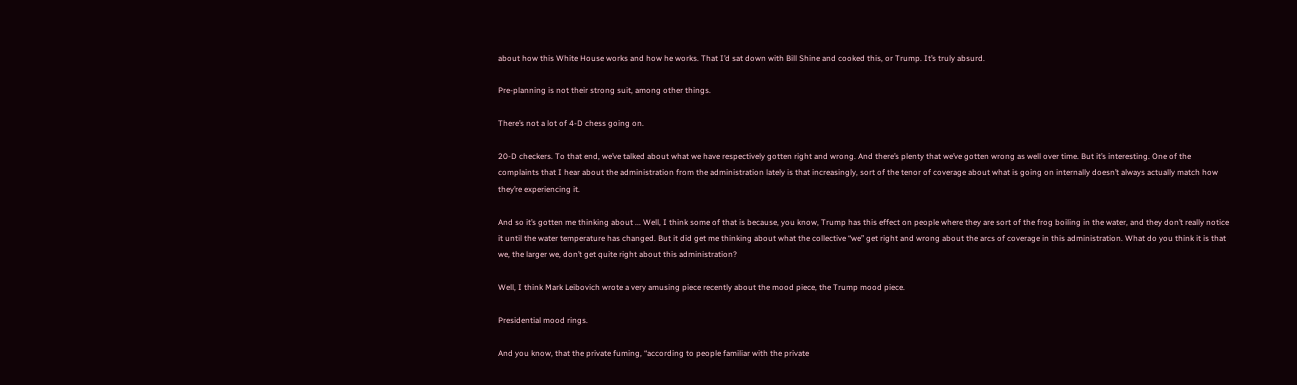about how this White House works and how he works. That I’d sat down with Bill Shine and cooked this, or Trump. It’s truly absurd.

Pre-planning is not their strong suit, among other things.

There’s not a lot of 4-D chess going on.

20-D checkers. To that end, we’ve talked about what we have respectively gotten right and wrong. And there’s plenty that we’ve gotten wrong as well over time. But it’s interesting. One of the complaints that I hear about the administration from the administration lately is that increasingly, sort of the tenor of coverage about what is going on internally doesn’t always actually match how they’re experiencing it.

And so it’s gotten me thinking about ... Well, I think some of that is because, you know, Trump has this effect on people where they are sort of the frog boiling in the water, and they don’t really notice it until the water temperature has changed. But it did get me thinking about what the collective “we” get right and wrong about the arcs of coverage in this administration. What do you think it is that we, the larger we, don’t get quite right about this administration?

Well, I think Mark Leibovich wrote a very amusing piece recently about the mood piece, the Trump mood piece.

Presidential mood rings.

And you know, that the private fuming, “according to people familiar with the private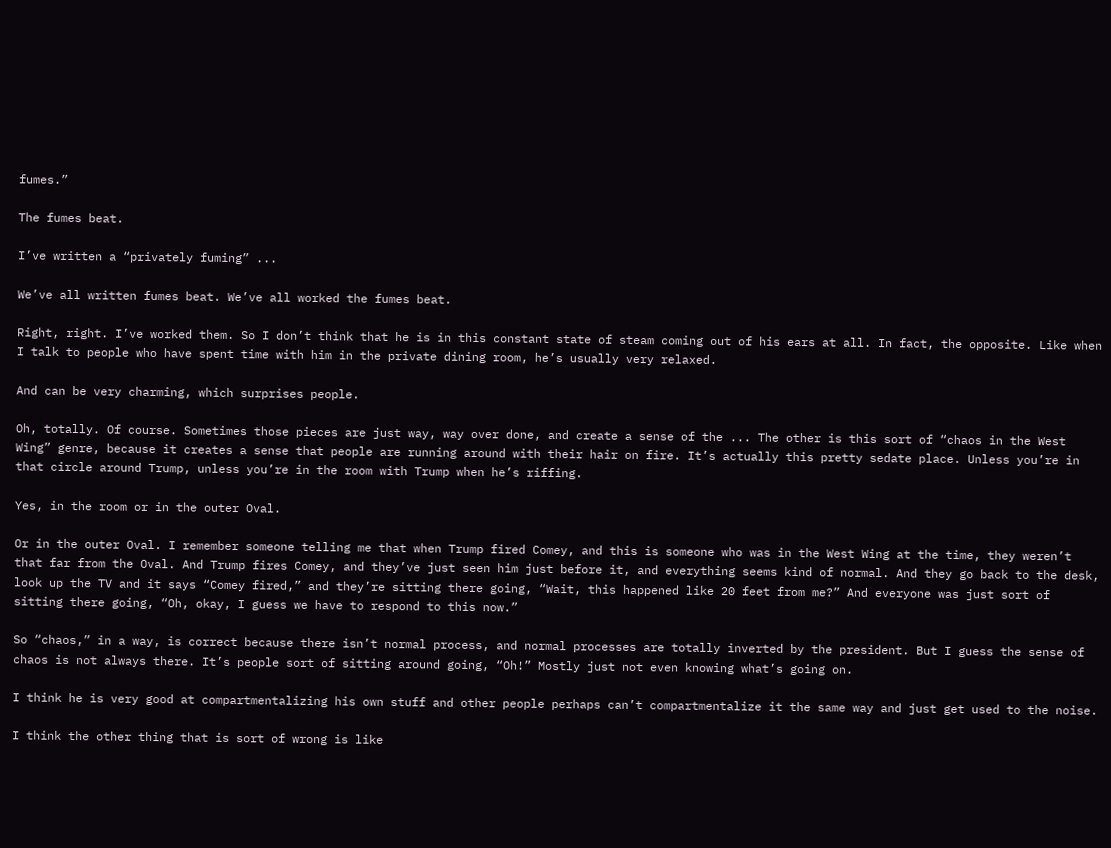fumes.”

The fumes beat.

I’ve written a “privately fuming” ...

We’ve all written fumes beat. We’ve all worked the fumes beat.

Right, right. I’ve worked them. So I don’t think that he is in this constant state of steam coming out of his ears at all. In fact, the opposite. Like when I talk to people who have spent time with him in the private dining room, he’s usually very relaxed.

And can be very charming, which surprises people.

Oh, totally. Of course. Sometimes those pieces are just way, way over done, and create a sense of the ... The other is this sort of “chaos in the West Wing” genre, because it creates a sense that people are running around with their hair on fire. It’s actually this pretty sedate place. Unless you’re in that circle around Trump, unless you’re in the room with Trump when he’s riffing.

Yes, in the room or in the outer Oval.

Or in the outer Oval. I remember someone telling me that when Trump fired Comey, and this is someone who was in the West Wing at the time, they weren’t that far from the Oval. And Trump fires Comey, and they’ve just seen him just before it, and everything seems kind of normal. And they go back to the desk, look up the TV and it says “Comey fired,” and they’re sitting there going, “Wait, this happened like 20 feet from me?” And everyone was just sort of sitting there going, “Oh, okay, I guess we have to respond to this now.”

So “chaos,” in a way, is correct because there isn’t normal process, and normal processes are totally inverted by the president. But I guess the sense of chaos is not always there. It’s people sort of sitting around going, “Oh!” Mostly just not even knowing what’s going on.

I think he is very good at compartmentalizing his own stuff and other people perhaps can’t compartmentalize it the same way and just get used to the noise.

I think the other thing that is sort of wrong is like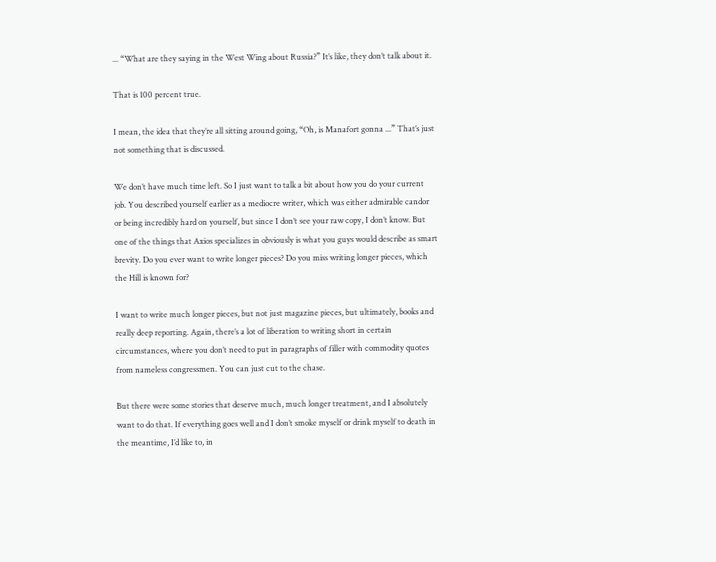... “What are they saying in the West Wing about Russia?” It’s like, they don’t talk about it.

That is 100 percent true.

I mean, the idea that they’re all sitting around going, “Oh, is Manafort gonna ...” That’s just not something that is discussed.

We don’t have much time left. So I just want to talk a bit about how you do your current job. You described yourself earlier as a mediocre writer, which was either admirable candor or being incredibly hard on yourself, but since I don’t see your raw copy, I don’t know. But one of the things that Axios specializes in obviously is what you guys would describe as smart brevity. Do you ever want to write longer pieces? Do you miss writing longer pieces, which the Hill is known for?

I want to write much longer pieces, but not just magazine pieces, but ultimately, books and really deep reporting. Again, there’s a lot of liberation to writing short in certain circumstances, where you don’t need to put in paragraphs of filler with commodity quotes from nameless congressmen. You can just cut to the chase.

But there were some stories that deserve much, much longer treatment, and I absolutely want to do that. If everything goes well and I don’t smoke myself or drink myself to death in the meantime, I’d like to, in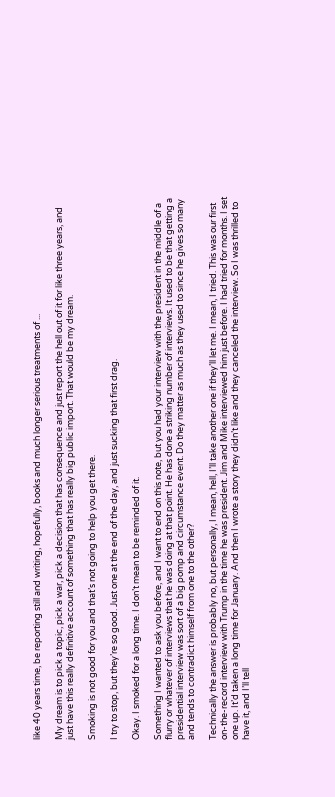like 40 years time, be reporting still and writing, hopefully, books and much longer serious treatments of ...

My dream is to pick a topic, pick a war, pick a decision that has consequence and just report the hell out of it for like three years, and just have this really definitive account of something that has really big public import. That would be my dream.

Smoking is not good for you and that’s not going to help you get there.

I try to stop, but they’re so good. Just one at the end of the day, and just sucking that first drag.

Okay. I smoked for a long time. I don’t mean to be reminded of it.

Something I wanted to ask you before, and I want to end on this note, but you had your interview with the president in the middle of a flurry or whatever of interviews that he was doing at that point. He has done a striking number of interviews. It used to be that getting a presidential interview was sort of a big pomp and circumstance event. Do they matter as much as they used to since he gives so many and tends to contradict himself from one to the other?

Technically the answer is probably no, but personally, I mean, hell, I’ll take another one if they’ll let me. I mean, I tried. This was our first on-the-record interview with Trump in the time he was president. Jim and Mike interviewed him just before. I had tried for months. I set one up. It’d taken a long time for January. And then I wrote a story they didn’t like and they canceled the interview. So I was thrilled to have it, and I’ll tell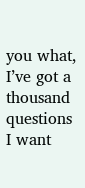you what, I’ve got a thousand questions I want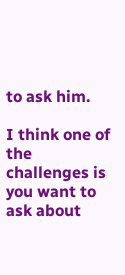to ask him.

I think one of the challenges is you want to ask about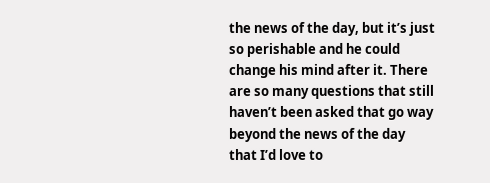the news of the day, but it’s just so perishable and he could change his mind after it. There are so many questions that still haven’t been asked that go way beyond the news of the day that I’d love to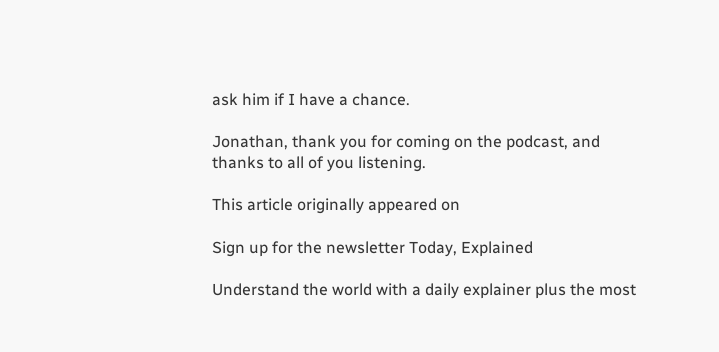ask him if I have a chance.

Jonathan, thank you for coming on the podcast, and thanks to all of you listening.

This article originally appeared on

Sign up for the newsletter Today, Explained

Understand the world with a daily explainer plus the most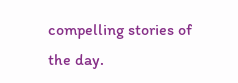compelling stories of the day.